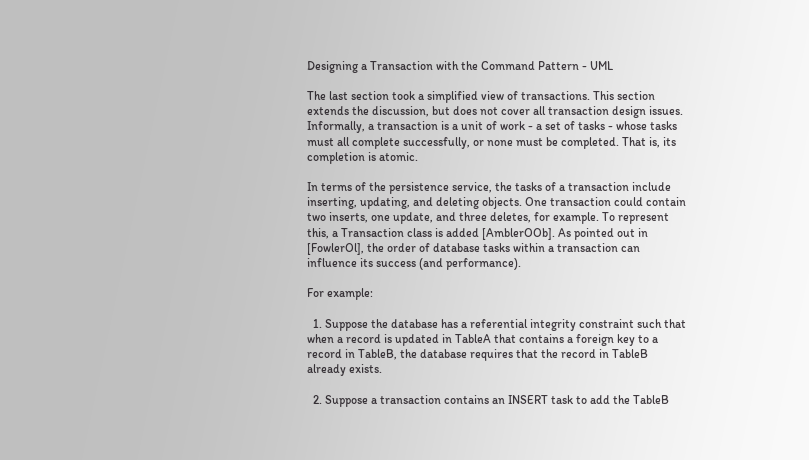Designing a Transaction with the Command Pattern - UML

The last section took a simplified view of transactions. This section extends the discussion, but does not cover all transaction design issues. Informally, a transaction is a unit of work - a set of tasks - whose tasks must all complete successfully, or none must be completed. That is, its completion is atomic.

In terms of the persistence service, the tasks of a transaction include inserting, updating, and deleting objects. One transaction could contain two inserts, one update, and three deletes, for example. To represent this, a Transaction class is added [AmblerOOb]. As pointed out in [FowlerOl], the order of database tasks within a transaction can influence its success (and performance).

For example:

  1. Suppose the database has a referential integrity constraint such that when a record is updated in TableA that contains a foreign key to a record in TableB, the database requires that the record in TableB already exists.

  2. Suppose a transaction contains an INSERT task to add the TableB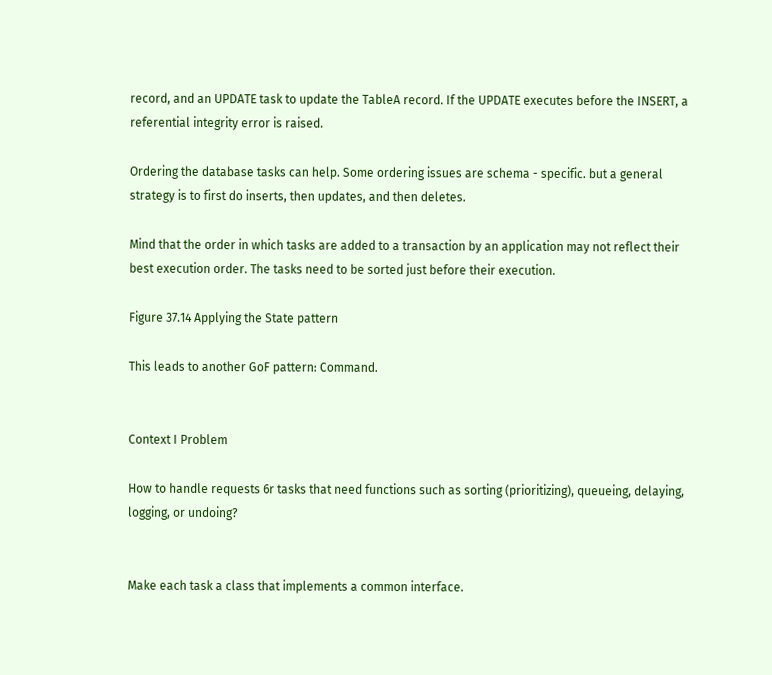record, and an UPDATE task to update the TableA record. If the UPDATE executes before the INSERT, a referential integrity error is raised.

Ordering the database tasks can help. Some ordering issues are schema - specific. but a general strategy is to first do inserts, then updates, and then deletes.

Mind that the order in which tasks are added to a transaction by an application may not reflect their best execution order. The tasks need to be sorted just before their execution.

Figure 37.14 Applying the State pattern

This leads to another GoF pattern: Command.


Context I Problem

How to handle requests 6r tasks that need functions such as sorting (prioritizing), queueing, delaying, logging, or undoing?


Make each task a class that implements a common interface.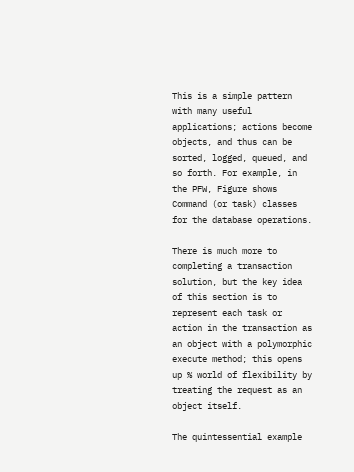This is a simple pattern with many useful applications; actions become objects, and thus can be sorted, logged, queued, and so forth. For example, in the PFW, Figure shows Command (or task) classes for the database operations.

There is much more to completing a transaction solution, but the key idea of this section is to represent each task or action in the transaction as an object with a polymorphic execute method; this opens up % world of flexibility by treating the request as an object itself.

The quintessential example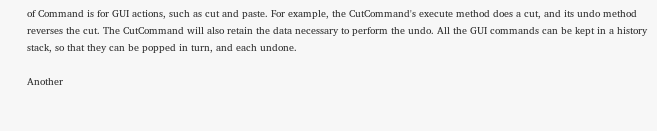of Command is for GUI actions, such as cut and paste. For example, the CutCommand's execute method does a cut, and its undo method reverses the cut. The CutCommand will also retain the data necessary to perform the undo. All the GUI commands can be kept in a history stack, so that they can be popped in turn, and each undone.

Another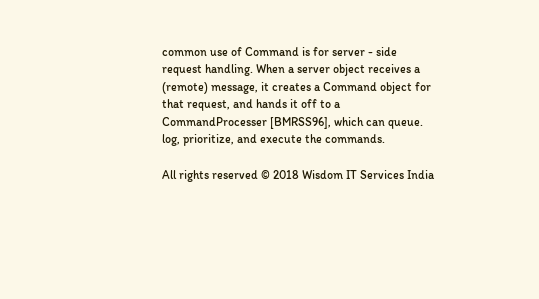common use of Command is for server - side request handling. When a server object receives a (remote) message, it creates a Command object for that request, and hands it off to a CommandProcesser [BMRSS96], which can queue. log, prioritize, and execute the commands.

All rights reserved © 2018 Wisdom IT Services India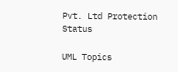Pvt. Ltd Protection Status

UML Topics